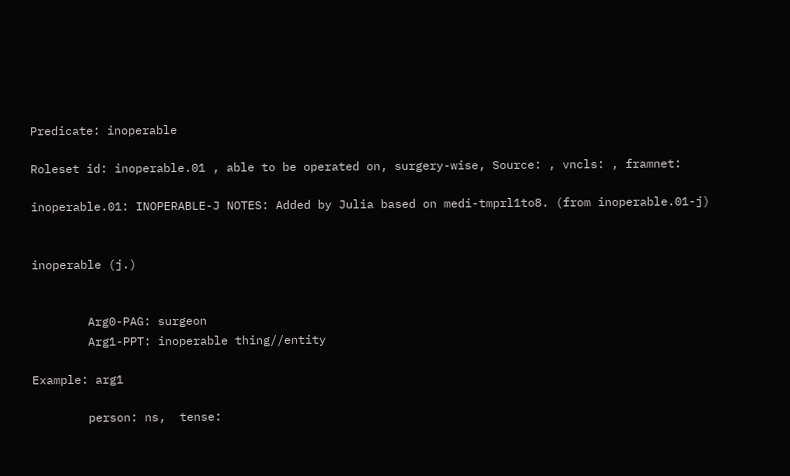Predicate: inoperable

Roleset id: inoperable.01 , able to be operated on, surgery-wise, Source: , vncls: , framnet:

inoperable.01: INOPERABLE-J NOTES: Added by Julia based on medi-tmprl1to8. (from inoperable.01-j)


inoperable (j.)


        Arg0-PAG: surgeon
        Arg1-PPT: inoperable thing//entity

Example: arg1

        person: ns,  tense: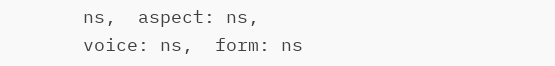ns,  aspect: ns,  voice: ns,  form: ns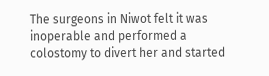The surgeons in Niwot felt it was inoperable and performed a colostomy to divert her and started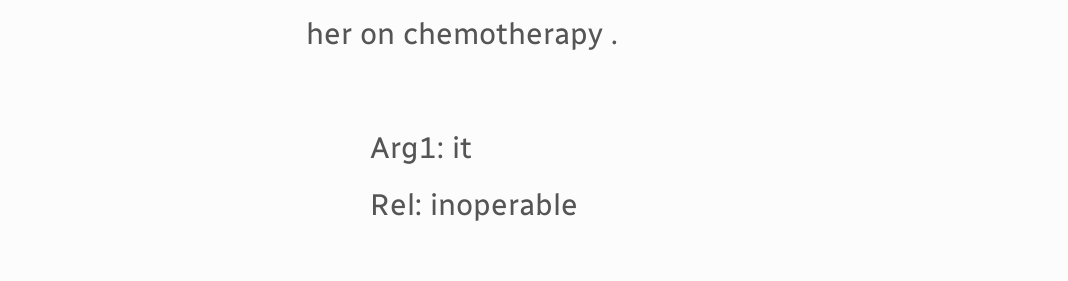her on chemotherapy .

        Arg1: it
        Rel: inoperable